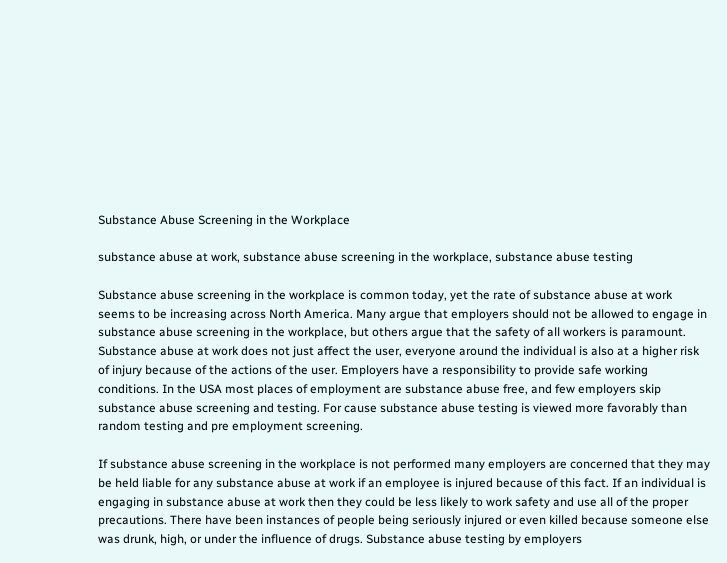Substance Abuse Screening in the Workplace

substance abuse at work, substance abuse screening in the workplace, substance abuse testing

Substance abuse screening in the workplace is common today, yet the rate of substance abuse at work seems to be increasing across North America. Many argue that employers should not be allowed to engage in substance abuse screening in the workplace, but others argue that the safety of all workers is paramount. Substance abuse at work does not just affect the user, everyone around the individual is also at a higher risk of injury because of the actions of the user. Employers have a responsibility to provide safe working conditions. In the USA most places of employment are substance abuse free, and few employers skip substance abuse screening and testing. For cause substance abuse testing is viewed more favorably than random testing and pre employment screening.

If substance abuse screening in the workplace is not performed many employers are concerned that they may be held liable for any substance abuse at work if an employee is injured because of this fact. If an individual is engaging in substance abuse at work then they could be less likely to work safety and use all of the proper precautions. There have been instances of people being seriously injured or even killed because someone else was drunk, high, or under the influence of drugs. Substance abuse testing by employers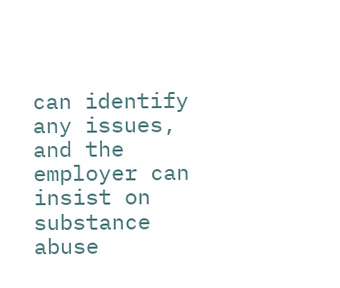can identify any issues, and the employer can insist on substance abuse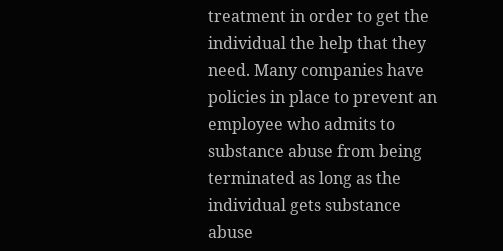treatment in order to get the individual the help that they need. Many companies have policies in place to prevent an employee who admits to substance abuse from being terminated as long as the individual gets substance abuse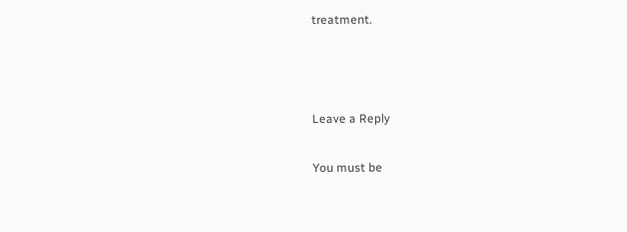treatment.



Leave a Reply

You must be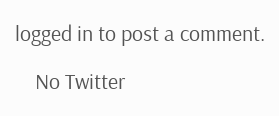logged in to post a comment.

    No Twitter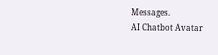Messages.
AI Chatbot Avatar